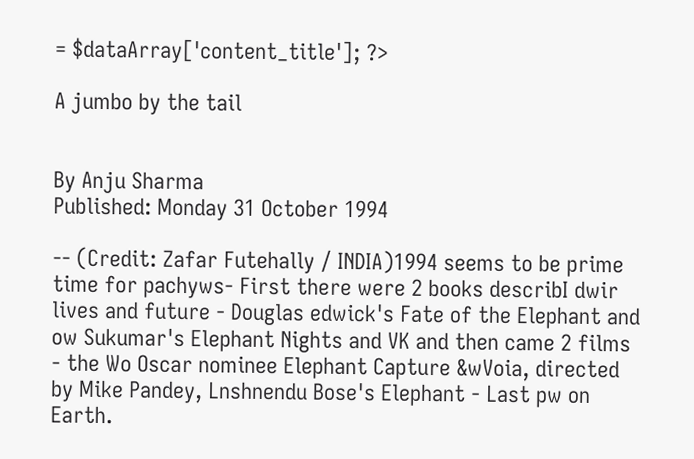= $dataArray['content_title']; ?>

A jumbo by the tail


By Anju Sharma
Published: Monday 31 October 1994

-- (Credit: Zafar Futehally / INDIA)1994 seems to be prime time for pachyws- First there were 2 books describI dwir lives and future - Douglas edwick's Fate of the Elephant and ow Sukumar's Elephant Nights and VK and then came 2 films - the Wo Oscar nominee Elephant Capture &wVoia, directed by Mike Pandey, Lnshnendu Bose's Elephant - Last pw on Earth.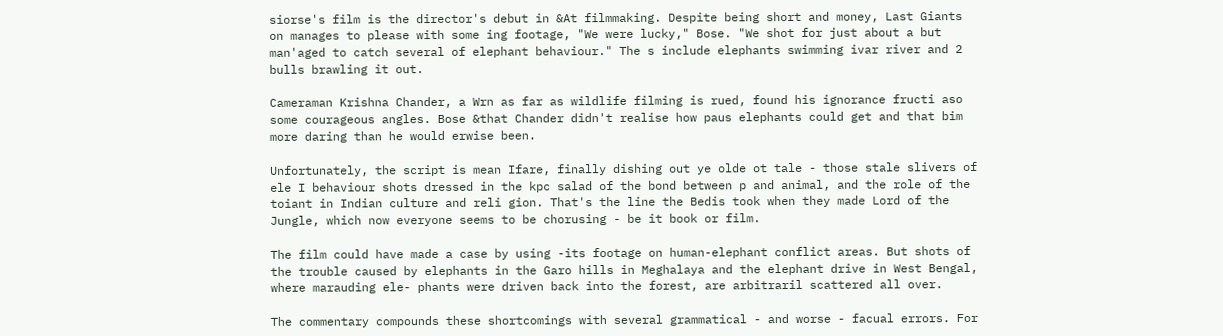siorse's film is the director's debut in &At filmmaking. Despite being short and money, Last Giants on manages to please with some ing footage, "We were lucky," Bose. "We shot for just about a but man'aged to catch several of elephant behaviour." The s include elephants swimming ivar river and 2 bulls brawling it out.

Cameraman Krishna Chander, a Wrn as far as wildlife filming is rued, found his ignorance fructi aso some courageous angles. Bose &that Chander didn't realise how paus elephants could get and that bim more daring than he would erwise been.

Unfortunately, the script is mean Ifare, finally dishing out ye olde ot tale - those stale slivers of ele I behaviour shots dressed in the kpc salad of the bond between p and animal, and the role of the toiant in Indian culture and reli gion. That's the line the Bedis took when they made Lord of the Jungle, which now everyone seems to be chorusing - be it book or film.

The film could have made a case by using -its footage on human-elephant conflict areas. But shots of the trouble caused by elephants in the Garo hills in Meghalaya and the elephant drive in West Bengal, where marauding ele- phants were driven back into the forest, are arbitraril scattered all over.

The commentary compounds these shortcomings with several grammatical - and worse - facual errors. For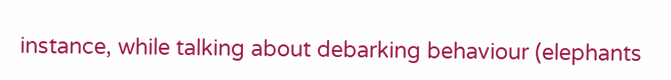instance, while talking about debarking behaviour (elephants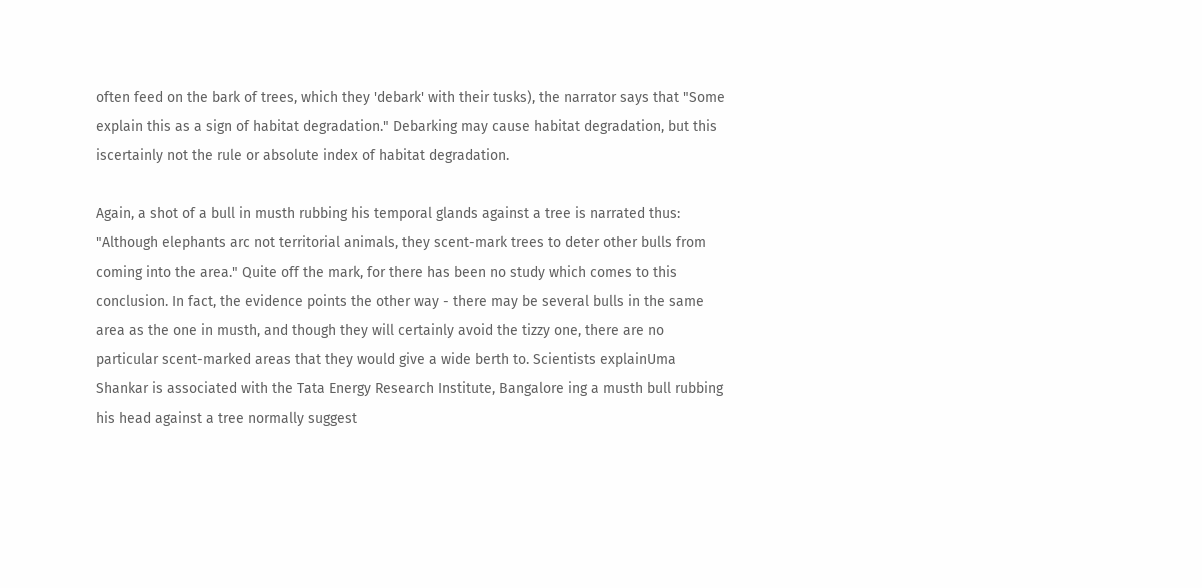often feed on the bark of trees, which they 'debark' with their tusks), the narrator says that "Some explain this as a sign of habitat degradation." Debarking may cause habitat degradation, but this iscertainly not the rule or absolute index of habitat degradation.

Again, a shot of a bull in musth rubbing his temporal glands against a tree is narrated thus: "Although elephants arc not territorial animals, they scent-mark trees to deter other bulls from coming into the area." Quite off the mark, for there has been no study which comes to this conclusion. In fact, the evidence points the other way - there may be several bulls in the same area as the one in musth, and though they will certainly avoid the tizzy one, there are no particular scent-marked areas that they would give a wide berth to. Scientists explainUma Shankar is associated with the Tata Energy Research Institute, Bangalore ing a musth bull rubbing his head against a tree normally suggest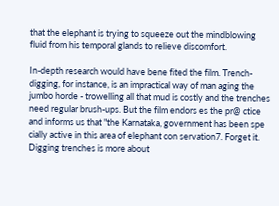that the elephant is trying to squeeze out the mindblowing fluid from his temporal glands to relieve discomfort.

In-depth research would have bene fited the film. Trench-digging, for instance, is an impractical way of man aging the jumbo horde - trowelling all that mud is costly and the trenches need regular brush-ups. But the film endors es the pr@ ctice and informs us that "the Karnataka, government has been spe cially active in this area of elephant con servation7. Forget it. Digging trenches is more about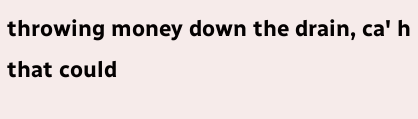throwing money down the drain, ca' h that could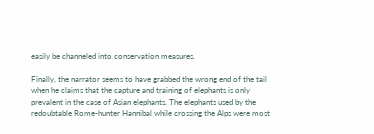easily be channeled into conservation measures.

Finally, the narrator seems to have grabbed the wrong end of the tail when he claims that the capture and training of elephants is only prevalent in the case of Asian elephants. The elephants used by the redoubtable Rome-hunter Hannibal while crossing the Alps were most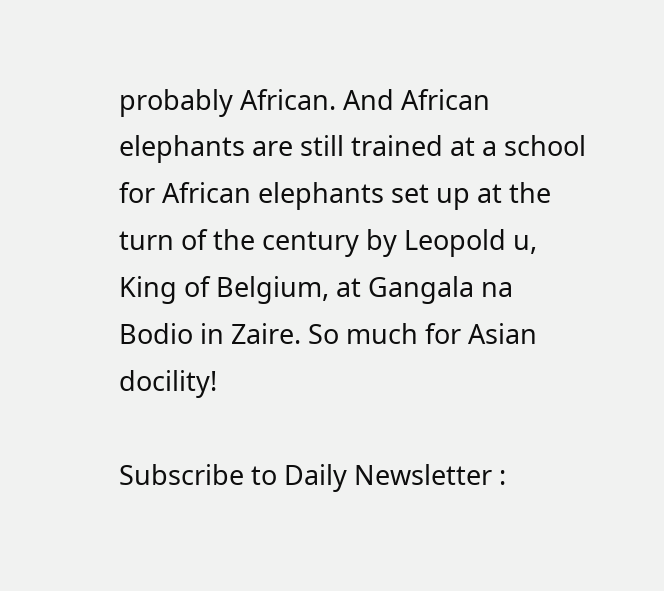probably African. And African elephants are still trained at a school for African elephants set up at the turn of the century by Leopold u, King of Belgium, at Gangala na Bodio in Zaire. So much for Asian docility!

Subscribe to Daily Newsletter :